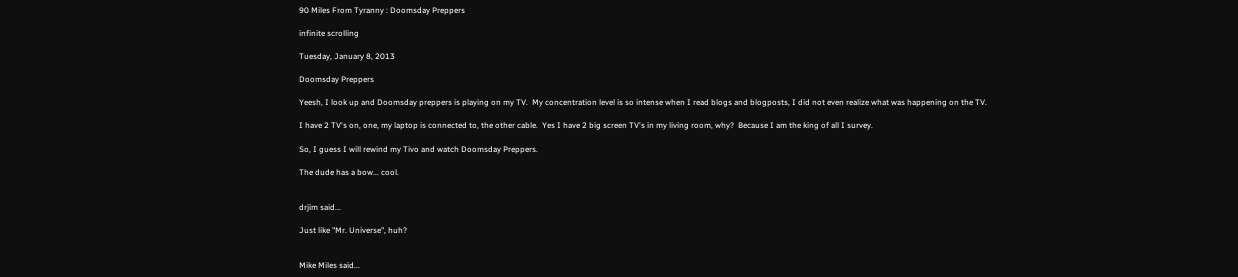90 Miles From Tyranny : Doomsday Preppers

infinite scrolling

Tuesday, January 8, 2013

Doomsday Preppers

Yeesh, I look up and Doomsday preppers is playing on my TV.  My concentration level is so intense when I read blogs and blogposts, I did not even realize what was happening on the TV.

I have 2 TV's on, one, my laptop is connected to, the other cable.  Yes I have 2 big screen TV's in my living room, why?  Because I am the king of all I survey.

So, I guess I will rewind my Tivo and watch Doomsday Preppers.

The dude has a bow... cool.


drjim said...

Just like "Mr. Universe", huh?


Mike Miles said...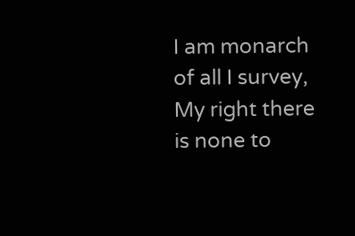I am monarch of all I survey,
My right there is none to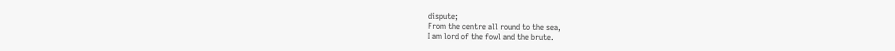dispute;
From the centre all round to the sea,
I am lord of the fowl and the brute.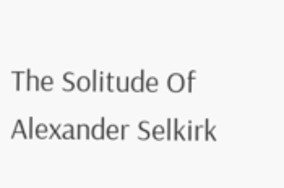The Solitude Of Alexander Selkirk